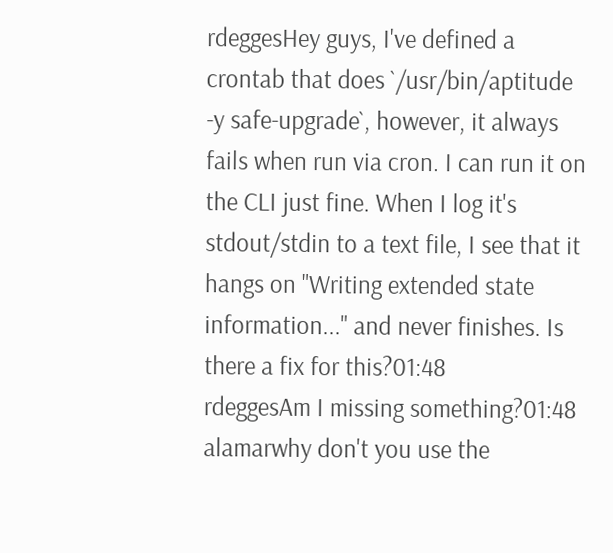rdeggesHey guys, I've defined a crontab that does `/usr/bin/aptitude -y safe-upgrade`, however, it always fails when run via cron. I can run it on the CLI just fine. When I log it's stdout/stdin to a text file, I see that it hangs on "Writing extended state information..." and never finishes. Is there a fix for this?01:48
rdeggesAm I missing something?01:48
alamarwhy don't you use the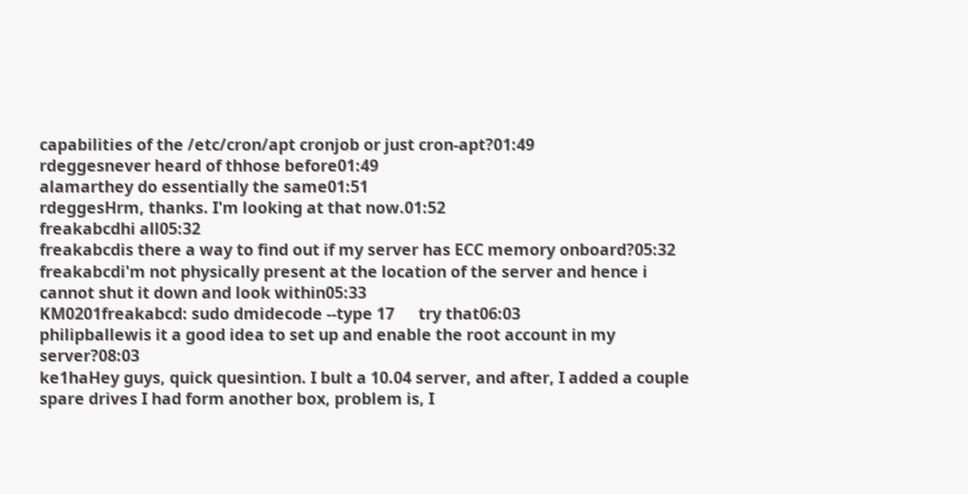capabilities of the /etc/cron/apt cronjob or just cron-apt?01:49
rdeggesnever heard of thhose before01:49
alamarthey do essentially the same01:51
rdeggesHrm, thanks. I'm looking at that now.01:52
freakabcdhi all05:32
freakabcdis there a way to find out if my server has ECC memory onboard?05:32
freakabcdi'm not physically present at the location of the server and hence i cannot shut it down and look within05:33
KM0201freakabcd: sudo dmidecode --type 17      try that06:03
philipballewis it a good idea to set up and enable the root account in my server?08:03
ke1haHey guys, quick quesintion. I bult a 10.04 server, and after, I added a couple spare drives I had form another box, problem is, I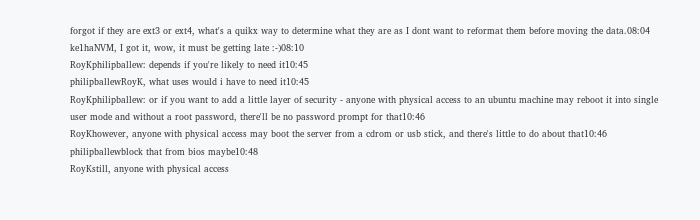forgot if they are ext3 or ext4, what's a quikx way to determine what they are as I dont want to reformat them before moving the data.08:04
ke1haNVM, I got it, wow, it must be getting late :-)08:10
RoyKphilipballew: depends if you're likely to need it10:45
philipballewRoyK, what uses would i have to need it10:45
RoyKphilipballew: or if you want to add a little layer of security - anyone with physical access to an ubuntu machine may reboot it into single user mode and without a root password, there'll be no password prompt for that10:46
RoyKhowever, anyone with physical access may boot the server from a cdrom or usb stick, and there's little to do about that10:46
philipballewblock that from bios maybe10:48
RoyKstill, anyone with physical access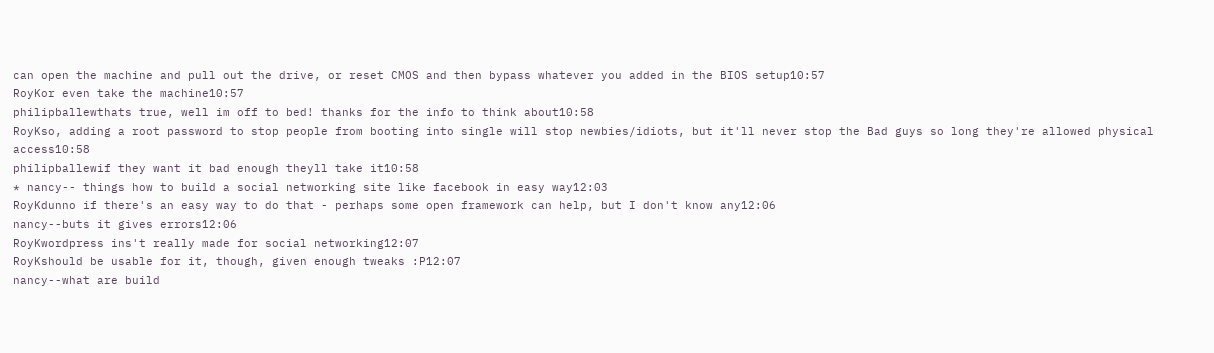can open the machine and pull out the drive, or reset CMOS and then bypass whatever you added in the BIOS setup10:57
RoyKor even take the machine10:57
philipballewthats true, well im off to bed! thanks for the info to think about10:58
RoyKso, adding a root password to stop people from booting into single will stop newbies/idiots, but it'll never stop the Bad guys so long they're allowed physical access10:58
philipballewif they want it bad enough theyll take it10:58
* nancy-- things how to build a social networking site like facebook in easy way12:03
RoyKdunno if there's an easy way to do that - perhaps some open framework can help, but I don't know any12:06
nancy--buts it gives errors12:06
RoyKwordpress ins't really made for social networking12:07
RoyKshould be usable for it, though, given enough tweaks :P12:07
nancy--what are build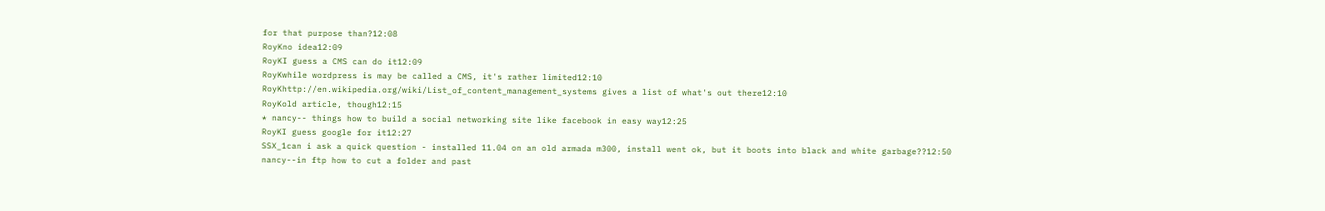for that purpose than?12:08
RoyKno idea12:09
RoyKI guess a CMS can do it12:09
RoyKwhile wordpress is may be called a CMS, it's rather limited12:10
RoyKhttp://en.wikipedia.org/wiki/List_of_content_management_systems gives a list of what's out there12:10
RoyKold article, though12:15
* nancy-- things how to build a social networking site like facebook in easy way12:25
RoyKI guess google for it12:27
SSX_1can i ask a quick question - installed 11.04 on an old armada m300, install went ok, but it boots into black and white garbage??12:50
nancy--in ftp how to cut a folder and past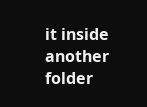it inside another folder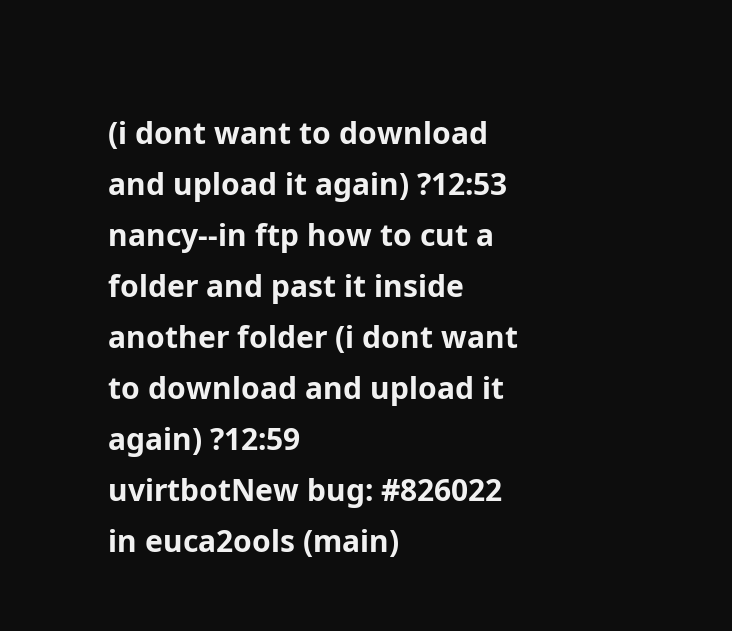(i dont want to download and upload it again) ?12:53
nancy--in ftp how to cut a folder and past it inside another folder (i dont want to download and upload it again) ?12:59
uvirtbotNew bug: #826022 in euca2ools (main)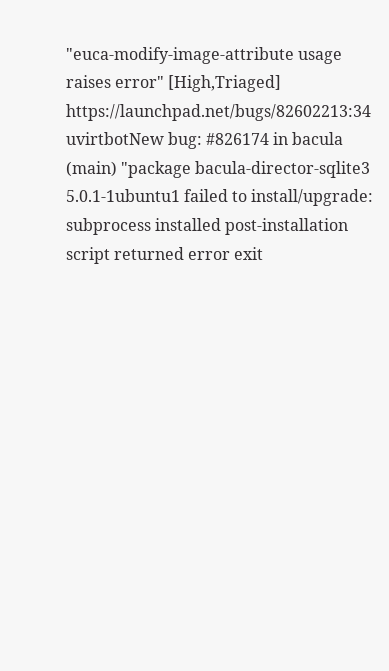"euca-modify-image-attribute usage raises error" [High,Triaged] https://launchpad.net/bugs/82602213:34
uvirtbotNew bug: #826174 in bacula (main) "package bacula-director-sqlite3 5.0.1-1ubuntu1 failed to install/upgrade: subprocess installed post-installation script returned error exit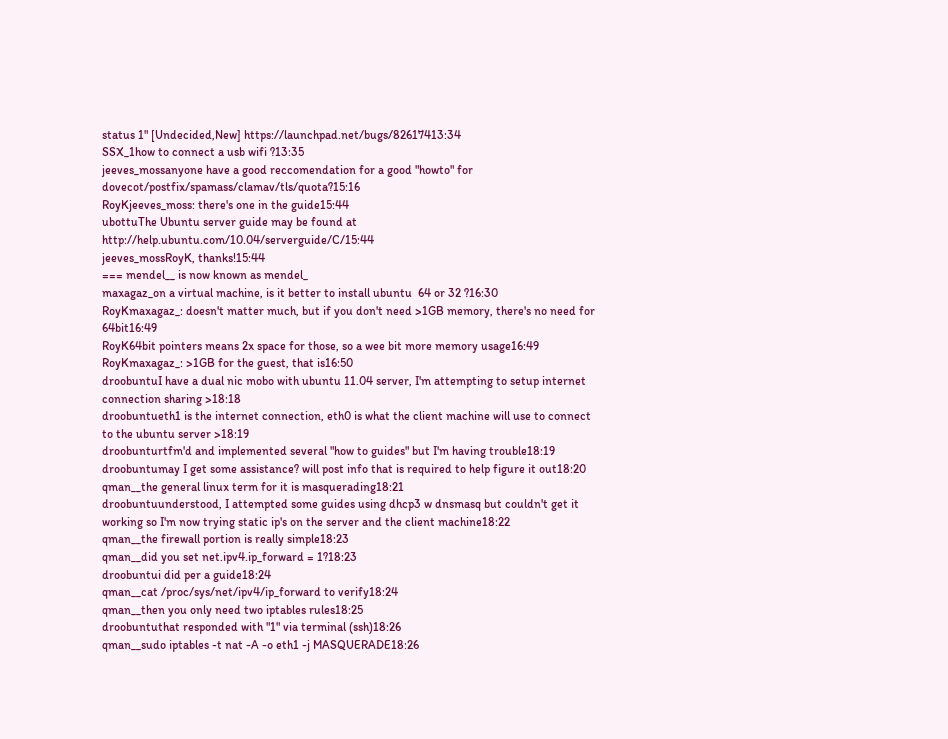status 1" [Undecided,New] https://launchpad.net/bugs/82617413:34
SSX_1how to connect a usb wifi ?13:35
jeeves_mossanyone have a good reccomendation for a good "howto" for dovecot/postfix/spamass/clamav/tls/quota?15:16
RoyKjeeves_moss: there's one in the guide15:44
ubottuThe Ubuntu server guide may be found at http://help.ubuntu.com/10.04/serverguide/C/15:44
jeeves_mossRoyK, thanks!15:44
=== mendel__ is now known as mendel_
maxagaz_on a virtual machine, is it better to install ubuntu  64 or 32 ?16:30
RoyKmaxagaz_: doesn't matter much, but if you don't need >1GB memory, there's no need for 64bit16:49
RoyK64bit pointers means 2x space for those, so a wee bit more memory usage16:49
RoyKmaxagaz_: >1GB for the guest, that is16:50
droobuntuI have a dual nic mobo with ubuntu 11.04 server, I'm attempting to setup internet connection sharing >18:18
droobuntueth1 is the internet connection, eth0 is what the client machine will use to connect to the ubuntu server >18:19
droobunturtfm'd and implemented several "how to guides" but I'm having trouble18:19
droobuntumay I get some assistance? will post info that is required to help figure it out18:20
qman__the general linux term for it is masquerading18:21
droobuntuunderstood, I attempted some guides using dhcp3 w dnsmasq but couldn't get it working so I'm now trying static ip's on the server and the client machine18:22
qman__the firewall portion is really simple18:23
qman__did you set net.ipv4.ip_forward = 1?18:23
droobuntui did per a guide18:24
qman__cat /proc/sys/net/ipv4/ip_forward to verify18:24
qman__then you only need two iptables rules18:25
droobuntuthat responded with "1" via terminal (ssh)18:26
qman__sudo iptables -t nat -A -o eth1 -j MASQUERADE18:26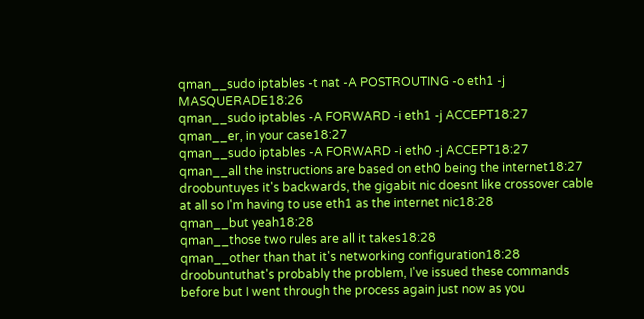qman__sudo iptables -t nat -A POSTROUTING -o eth1 -j MASQUERADE18:26
qman__sudo iptables -A FORWARD -i eth1 -j ACCEPT18:27
qman__er, in your case18:27
qman__sudo iptables -A FORWARD -i eth0 -j ACCEPT18:27
qman__all the instructions are based on eth0 being the internet18:27
droobuntuyes it's backwards, the gigabit nic doesnt like crossover cable at all so I'm having to use eth1 as the internet nic18:28
qman__but yeah18:28
qman__those two rules are all it takes18:28
qman__other than that it's networking configuration18:28
droobuntuthat's probably the problem, I've issued these commands before but I went through the process again just now as you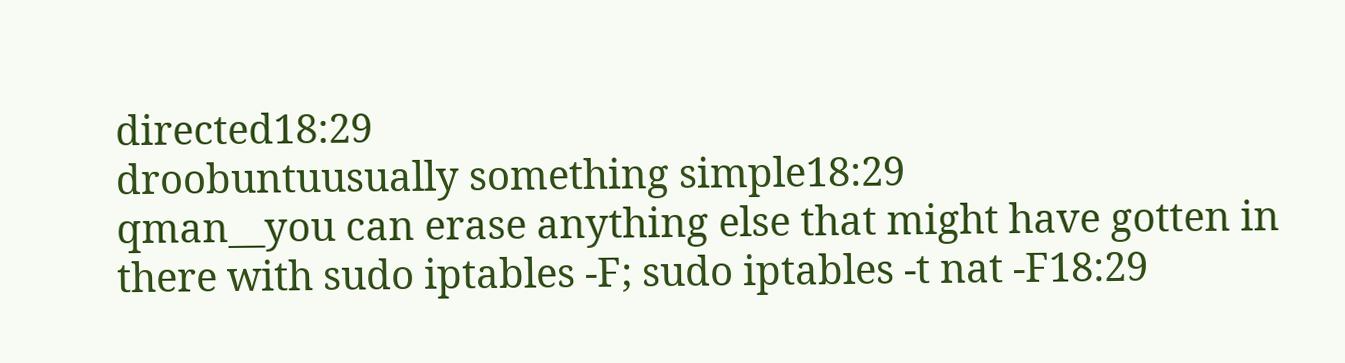directed18:29
droobuntuusually something simple18:29
qman__you can erase anything else that might have gotten in there with sudo iptables -F; sudo iptables -t nat -F18:29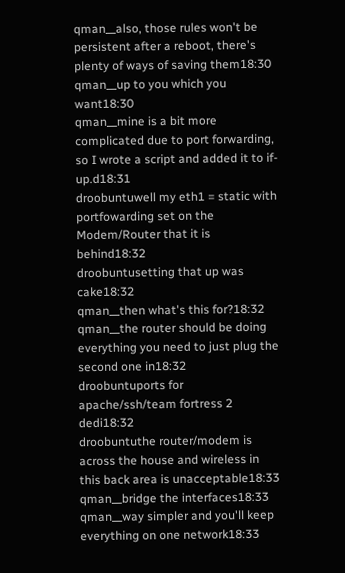qman__also, those rules won't be persistent after a reboot, there's plenty of ways of saving them18:30
qman__up to you which you want18:30
qman__mine is a bit more complicated due to port forwarding, so I wrote a script and added it to if-up.d18:31
droobuntuwell my eth1 = static with portfowarding set on the Modem/Router that it is behind18:32
droobuntusetting that up was cake18:32
qman__then what's this for?18:32
qman__the router should be doing everything you need to just plug the second one in18:32
droobuntuports for apache/ssh/team fortress 2 dedi18:32
droobuntuthe router/modem is across the house and wireless in this back area is unacceptable18:33
qman__bridge the interfaces18:33
qman__way simpler and you'll keep everything on one network18:33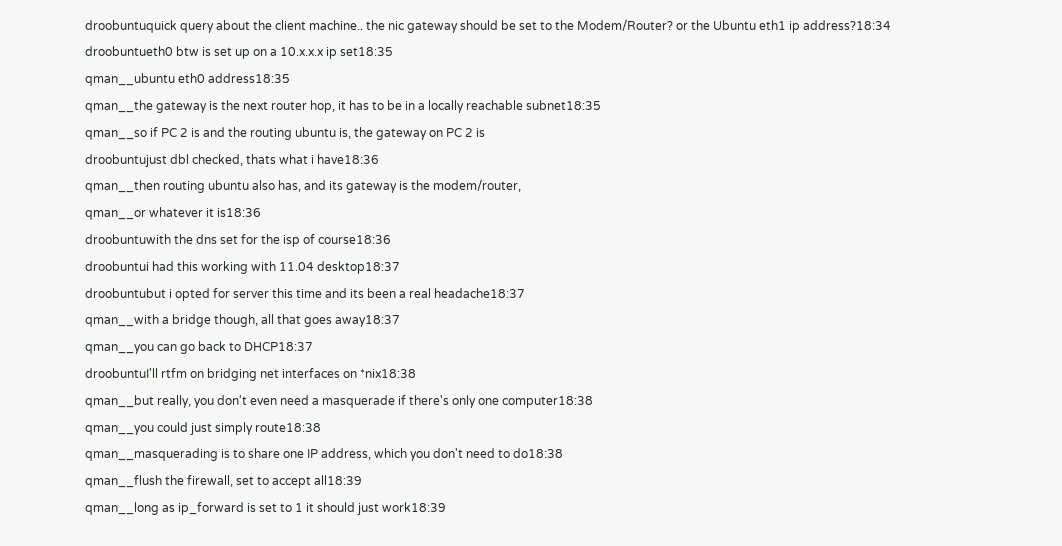droobuntuquick query about the client machine.. the nic gateway should be set to the Modem/Router? or the Ubuntu eth1 ip address?18:34
droobuntueth0 btw is set up on a 10.x.x.x ip set18:35
qman__ubuntu eth0 address18:35
qman__the gateway is the next router hop, it has to be in a locally reachable subnet18:35
qman__so if PC 2 is and the routing ubuntu is, the gateway on PC 2 is
droobuntujust dbl checked, thats what i have18:36
qman__then routing ubuntu also has, and its gateway is the modem/router,
qman__or whatever it is18:36
droobuntuwith the dns set for the isp of course18:36
droobuntui had this working with 11.04 desktop18:37
droobuntubut i opted for server this time and its been a real headache18:37
qman__with a bridge though, all that goes away18:37
qman__you can go back to DHCP18:37
droobuntuI'll rtfm on bridging net interfaces on *nix18:38
qman__but really, you don't even need a masquerade if there's only one computer18:38
qman__you could just simply route18:38
qman__masquerading is to share one IP address, which you don't need to do18:38
qman__flush the firewall, set to accept all18:39
qman__long as ip_forward is set to 1 it should just work18:39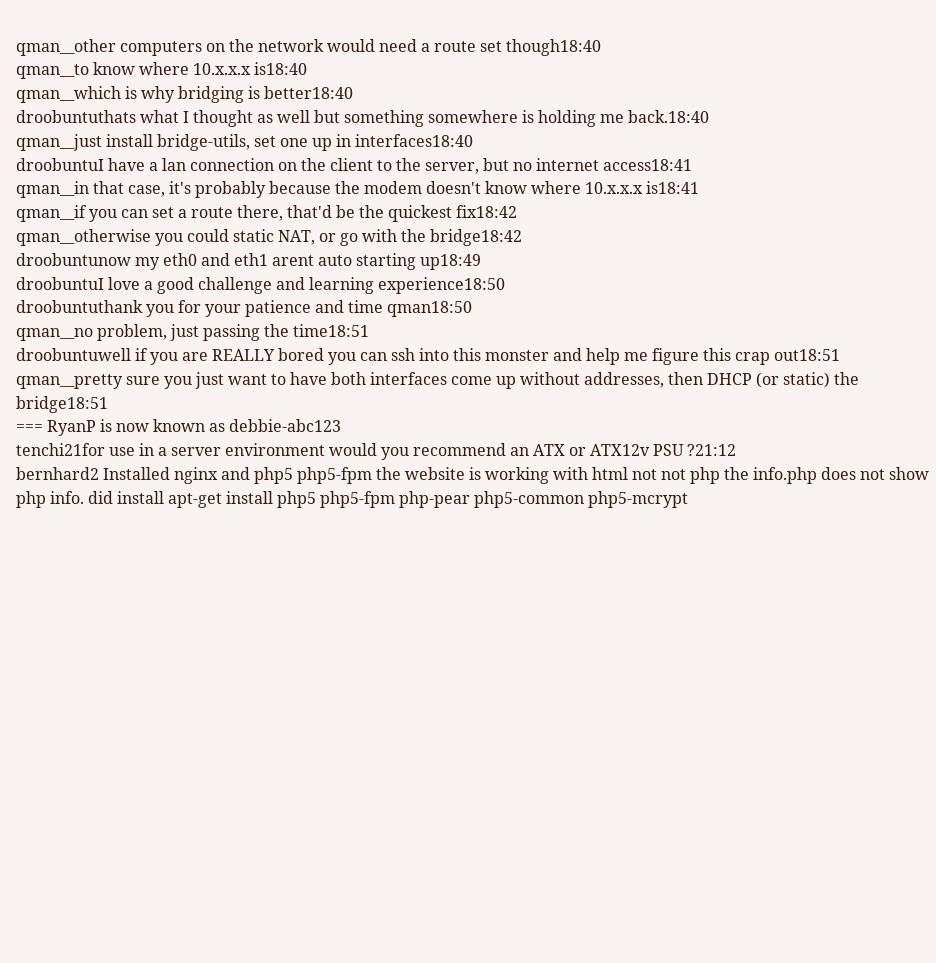qman__other computers on the network would need a route set though18:40
qman__to know where 10.x.x.x is18:40
qman__which is why bridging is better18:40
droobuntuthats what I thought as well but something somewhere is holding me back.18:40
qman__just install bridge-utils, set one up in interfaces18:40
droobuntuI have a lan connection on the client to the server, but no internet access18:41
qman__in that case, it's probably because the modem doesn't know where 10.x.x.x is18:41
qman__if you can set a route there, that'd be the quickest fix18:42
qman__otherwise you could static NAT, or go with the bridge18:42
droobuntunow my eth0 and eth1 arent auto starting up18:49
droobuntuI love a good challenge and learning experience18:50
droobuntuthank you for your patience and time qman18:50
qman__no problem, just passing the time18:51
droobuntuwell if you are REALLY bored you can ssh into this monster and help me figure this crap out18:51
qman__pretty sure you just want to have both interfaces come up without addresses, then DHCP (or static) the bridge18:51
=== RyanP is now known as debbie-abc123
tenchi21for use in a server environment would you recommend an ATX or ATX12v PSU ?21:12
bernhard2 Installed nginx and php5 php5-fpm the website is working with html not not php the info.php does not show php info. did install apt-get install php5 php5-fpm php-pear php5-common php5-mcrypt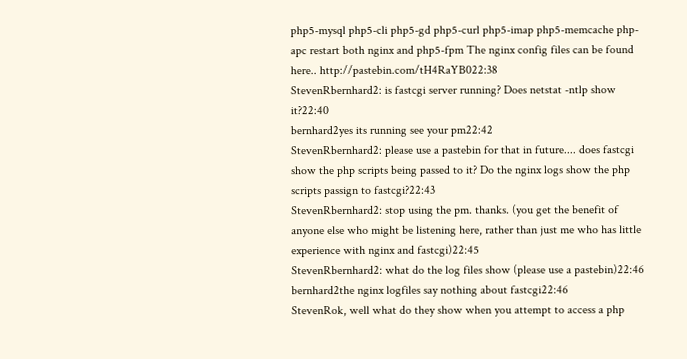php5-mysql php5-cli php5-gd php5-curl php5-imap php5-memcache php-apc restart both nginx and php5-fpm The nginx config files can be found here.. http://pastebin.com/tH4RaYB022:38
StevenRbernhard2: is fastcgi server running? Does netstat -ntlp show it?22:40
bernhard2yes its running see your pm22:42
StevenRbernhard2: please use a pastebin for that in future.... does fastcgi show the php scripts being passed to it? Do the nginx logs show the php scripts passign to fastcgi?22:43
StevenRbernhard2: stop using the pm. thanks. (you get the benefit of anyone else who might be listening here, rather than just me who has little experience with nginx and fastcgi)22:45
StevenRbernhard2: what do the log files show (please use a pastebin)22:46
bernhard2the nginx logfiles say nothing about fastcgi22:46
StevenRok, well what do they show when you attempt to access a php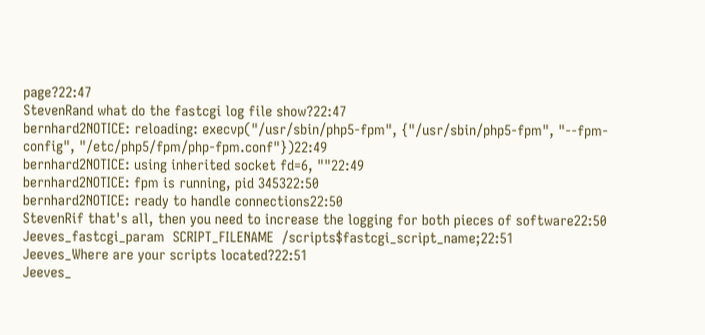page?22:47
StevenRand what do the fastcgi log file show?22:47
bernhard2NOTICE: reloading: execvp("/usr/sbin/php5-fpm", {"/usr/sbin/php5-fpm", "--fpm-config", "/etc/php5/fpm/php-fpm.conf"})22:49
bernhard2NOTICE: using inherited socket fd=6, ""22:49
bernhard2NOTICE: fpm is running, pid 345322:50
bernhard2NOTICE: ready to handle connections22:50
StevenRif that's all, then you need to increase the logging for both pieces of software22:50
Jeeves_fastcgi_param  SCRIPT_FILENAME  /scripts$fastcgi_script_name;22:51
Jeeves_Where are your scripts located?22:51
Jeeves_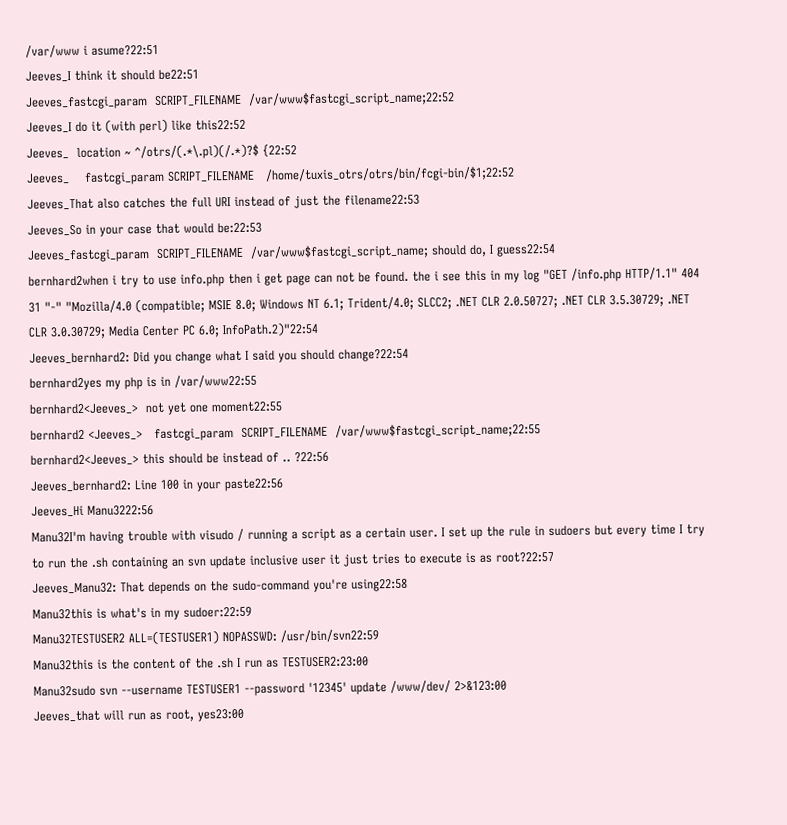/var/www i asume?22:51
Jeeves_I think it should be22:51
Jeeves_fastcgi_param  SCRIPT_FILENAME  /var/www$fastcgi_script_name;22:52
Jeeves_I do it (with perl) like this22:52
Jeeves_  location ~ ^/otrs/(.*\.pl)(/.*)?$ {22:52
Jeeves_    fastcgi_param SCRIPT_FILENAME   /home/tuxis_otrs/otrs/bin/fcgi-bin/$1;22:52
Jeeves_That also catches the full URI instead of just the filename22:53
Jeeves_So in your case that would be:22:53
Jeeves_fastcgi_param  SCRIPT_FILENAME  /var/www$fastcgi_script_name; should do, I guess22:54
bernhard2when i try to use info.php then i get page can not be found. the i see this in my log "GET /info.php HTTP/1.1" 404 31 "-" "Mozilla/4.0 (compatible; MSIE 8.0; Windows NT 6.1; Trident/4.0; SLCC2; .NET CLR 2.0.50727; .NET CLR 3.5.30729; .NET CLR 3.0.30729; Media Center PC 6.0; InfoPath.2)"22:54
Jeeves_bernhard2: Did you change what I said you should change?22:54
bernhard2yes my php is in /var/www22:55
bernhard2<Jeeves_>  not yet one moment22:55
bernhard2 <Jeeves_>   fastcgi_param  SCRIPT_FILENAME  /var/www$fastcgi_script_name;22:55
bernhard2<Jeeves_> this should be instead of .. ?22:56
Jeeves_bernhard2: Line 100 in your paste22:56
Jeeves_Hi Manu3222:56
Manu32I'm having trouble with visudo / running a script as a certain user. I set up the rule in sudoers but every time I try to run the .sh containing an svn update inclusive user it just tries to execute is as root?22:57
Jeeves_Manu32: That depends on the sudo-command you're using22:58
Manu32this is what's in my sudoer:22:59
Manu32TESTUSER2 ALL=(TESTUSER1) NOPASSWD: /usr/bin/svn22:59
Manu32this is the content of the .sh I run as TESTUSER2:23:00
Manu32sudo svn --username TESTUSER1 --password '12345' update /www/dev/ 2>&123:00
Jeeves_that will run as root, yes23:00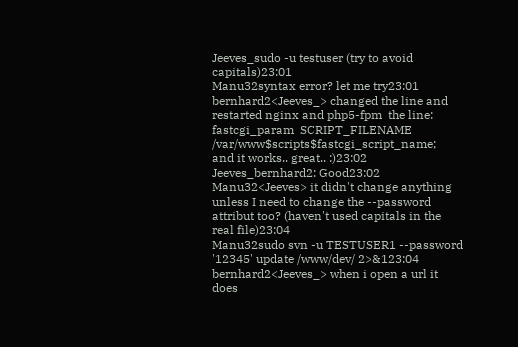Jeeves_sudo -u testuser (try to avoid capitals)23:01
Manu32syntax error? let me try23:01
bernhard2<Jeeves_> changed the line and restarted nginx and php5-fpm  the line: fastcgi_param  SCRIPT_FILENAME  /var/www$scripts$fastcgi_script_name;   and it works.. great.. :)23:02
Jeeves_bernhard2: Good23:02
Manu32<Jeeves> it didn't change anything unless I need to change the --password attribut too? (haven't used capitals in the real file)23:04
Manu32sudo svn -u TESTUSER1 --password '12345' update /www/dev/ 2>&123:04
bernhard2<Jeeves_> when i open a url it does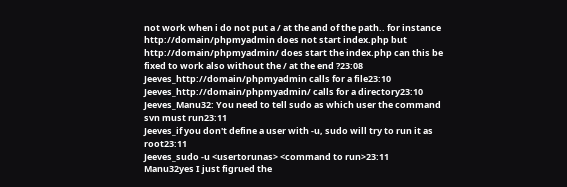not work when i do not put a / at the and of the path.. for instance http://domain/phpmyadmin does not start index.php but http://domain/phpmyadmin/ does start the index.php can this be fixed to work also without the / at the end ?23:08
Jeeves_http://domain/phpmyadmin calls for a file23:10
Jeeves_http://domain/phpmyadmin/ calls for a directory23:10
Jeeves_Manu32: You need to tell sudo as which user the command svn must run23:11
Jeeves_if you don't define a user with -u, sudo will try to run it as root23:11
Jeeves_sudo -u <usertorunas> <command to run>23:11
Manu32yes I just figrued the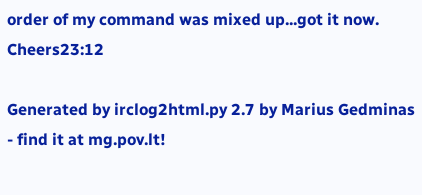order of my command was mixed up...got it now. Cheers23:12

Generated by irclog2html.py 2.7 by Marius Gedminas - find it at mg.pov.lt!